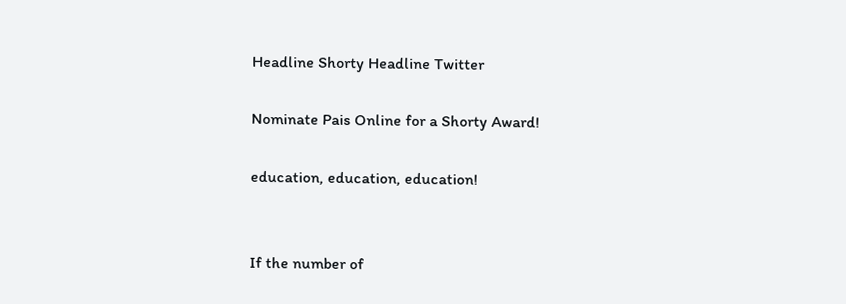Headline Shorty Headline Twitter

Nominate Pais Online for a Shorty Award!

education, education, education!


If the number of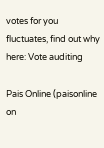votes for you fluctuates, find out why here: Vote auditing

Pais Online (paisonline on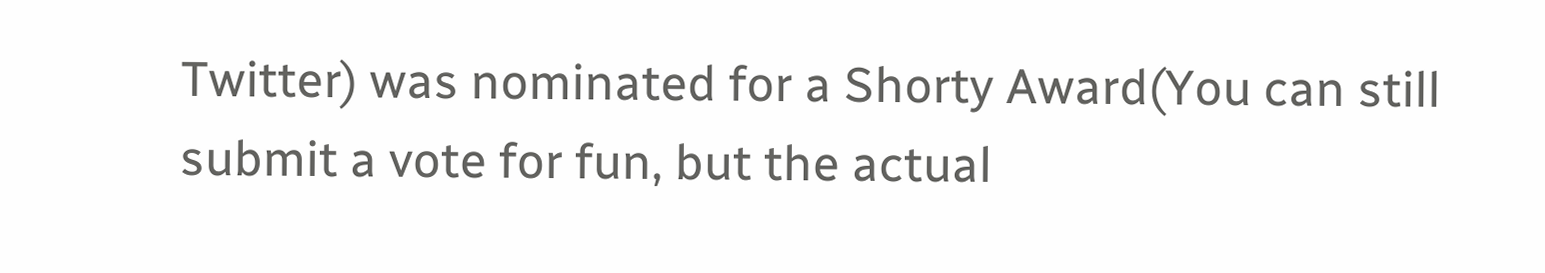Twitter) was nominated for a Shorty Award(You can still submit a vote for fun, but the actual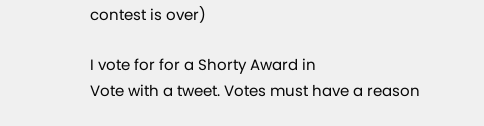contest is over)

I vote for for a Shorty Award in
Vote with a tweet. Votes must have a reason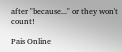after "because..." or they won't count!

Pais Online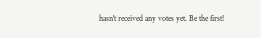hasn't received any votes yet. Be the first!